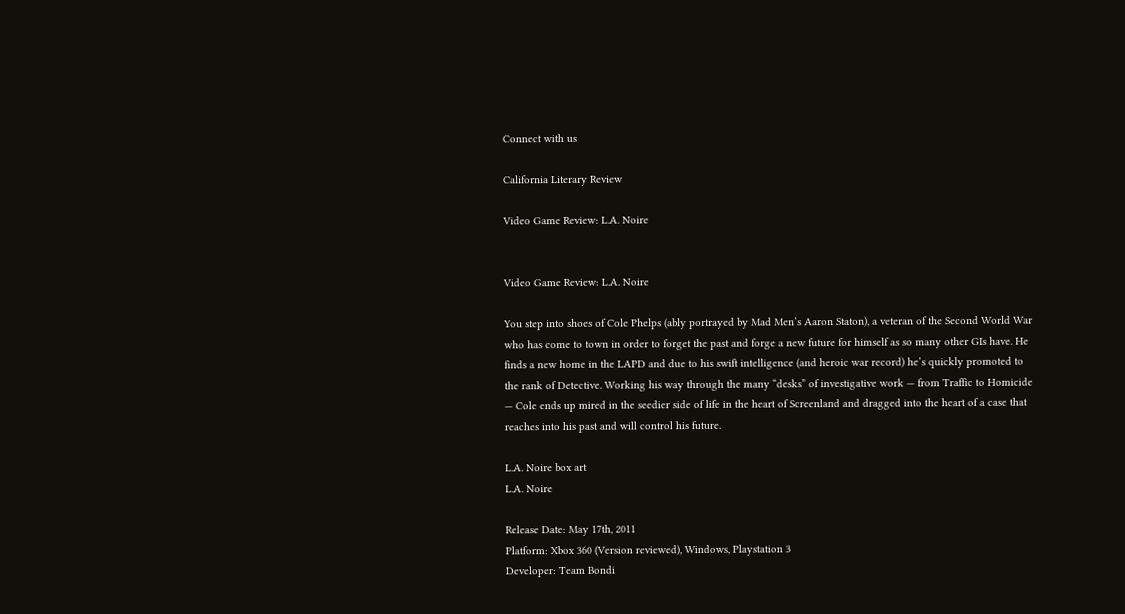Connect with us

California Literary Review

Video Game Review: L.A. Noire


Video Game Review: L.A. Noire

You step into shoes of Cole Phelps (ably portrayed by Mad Men’s Aaron Staton), a veteran of the Second World War who has come to town in order to forget the past and forge a new future for himself as so many other GIs have. He finds a new home in the LAPD and due to his swift intelligence (and heroic war record) he’s quickly promoted to the rank of Detective. Working his way through the many “desks” of investigative work — from Traffic to Homicide — Cole ends up mired in the seedier side of life in the heart of Screenland and dragged into the heart of a case that reaches into his past and will control his future.

L.A. Noire box art
L.A. Noire

Release Date: May 17th, 2011
Platform: Xbox 360 (Version reviewed), Windows, Playstation 3
Developer: Team Bondi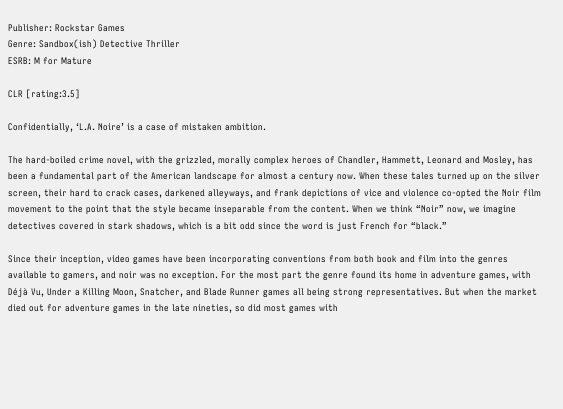Publisher: Rockstar Games
Genre: Sandbox(ish) Detective Thriller
ESRB: M for Mature

CLR [rating:3.5]

Confidentially, ‘L.A. Noire’ is a case of mistaken ambition.

The hard-boiled crime novel, with the grizzled, morally complex heroes of Chandler, Hammett, Leonard and Mosley, has been a fundamental part of the American landscape for almost a century now. When these tales turned up on the silver screen, their hard to crack cases, darkened alleyways, and frank depictions of vice and violence co-opted the Noir film movement to the point that the style became inseparable from the content. When we think “Noir” now, we imagine detectives covered in stark shadows, which is a bit odd since the word is just French for “black.”

Since their inception, video games have been incorporating conventions from both book and film into the genres available to gamers, and noir was no exception. For the most part the genre found its home in adventure games, with Déjà Vu, Under a Killing Moon, Snatcher, and Blade Runner games all being strong representatives. But when the market died out for adventure games in the late nineties, so did most games with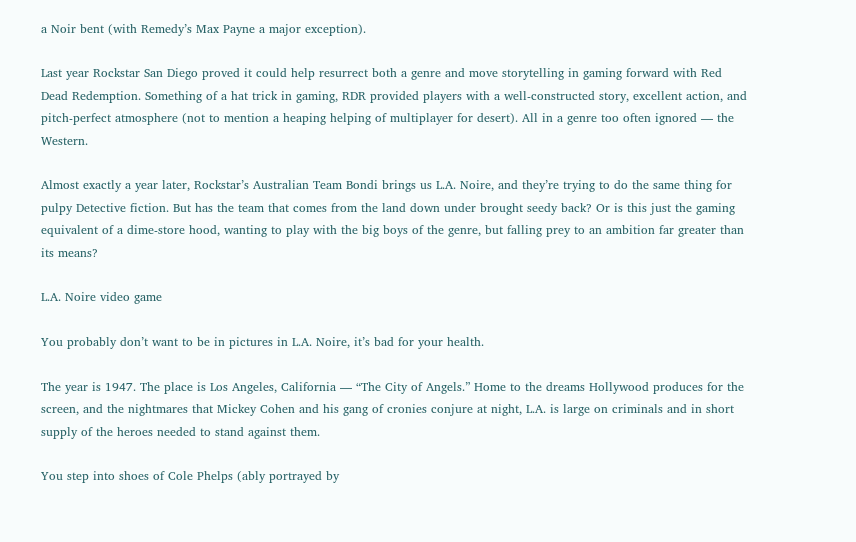a Noir bent (with Remedy’s Max Payne a major exception).

Last year Rockstar San Diego proved it could help resurrect both a genre and move storytelling in gaming forward with Red Dead Redemption. Something of a hat trick in gaming, RDR provided players with a well-constructed story, excellent action, and pitch-perfect atmosphere (not to mention a heaping helping of multiplayer for desert). All in a genre too often ignored — the Western.

Almost exactly a year later, Rockstar’s Australian Team Bondi brings us L.A. Noire, and they’re trying to do the same thing for pulpy Detective fiction. But has the team that comes from the land down under brought seedy back? Or is this just the gaming equivalent of a dime-store hood, wanting to play with the big boys of the genre, but falling prey to an ambition far greater than its means?

L.A. Noire video game

You probably don’t want to be in pictures in L.A. Noire, it’s bad for your health.

The year is 1947. The place is Los Angeles, California — “The City of Angels.” Home to the dreams Hollywood produces for the screen, and the nightmares that Mickey Cohen and his gang of cronies conjure at night, L.A. is large on criminals and in short supply of the heroes needed to stand against them.

You step into shoes of Cole Phelps (ably portrayed by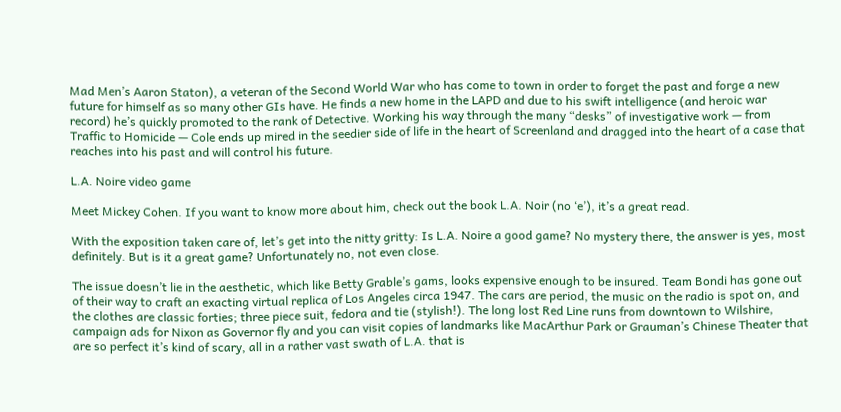Mad Men’s Aaron Staton), a veteran of the Second World War who has come to town in order to forget the past and forge a new future for himself as so many other GIs have. He finds a new home in the LAPD and due to his swift intelligence (and heroic war record) he’s quickly promoted to the rank of Detective. Working his way through the many “desks” of investigative work — from Traffic to Homicide — Cole ends up mired in the seedier side of life in the heart of Screenland and dragged into the heart of a case that reaches into his past and will control his future.

L.A. Noire video game

Meet Mickey Cohen. If you want to know more about him, check out the book L.A. Noir (no ‘e’), it’s a great read.

With the exposition taken care of, let’s get into the nitty gritty: Is L.A. Noire a good game? No mystery there, the answer is yes, most definitely. But is it a great game? Unfortunately no, not even close.

The issue doesn’t lie in the aesthetic, which like Betty Grable’s gams, looks expensive enough to be insured. Team Bondi has gone out of their way to craft an exacting virtual replica of Los Angeles circa 1947. The cars are period, the music on the radio is spot on, and the clothes are classic forties; three piece suit, fedora and tie (stylish!). The long lost Red Line runs from downtown to Wilshire, campaign ads for Nixon as Governor fly and you can visit copies of landmarks like MacArthur Park or Grauman’s Chinese Theater that are so perfect it’s kind of scary, all in a rather vast swath of L.A. that is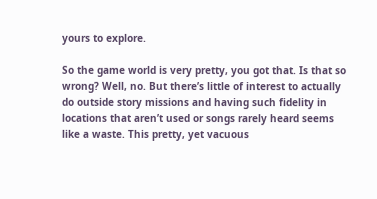yours to explore.

So the game world is very pretty, you got that. Is that so wrong? Well, no. But there’s little of interest to actually do outside story missions and having such fidelity in locations that aren’t used or songs rarely heard seems like a waste. This pretty, yet vacuous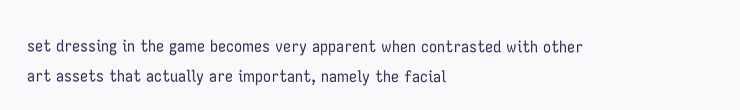set dressing in the game becomes very apparent when contrasted with other art assets that actually are important, namely the facial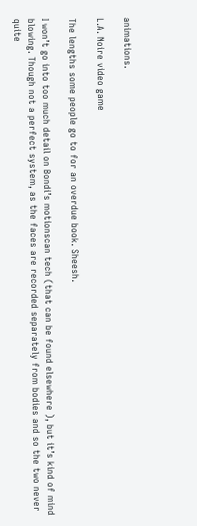animations.

L.A. Noire video game

The lengths some people go to for an overdue book. Sheesh.

I won’t go into too much detail on Bondi’s motionscan tech (that can be found elsewhere ), but it’s kind of mind blowing. Though not a perfect system, as the faces are recorded separately from bodies and so the two never quite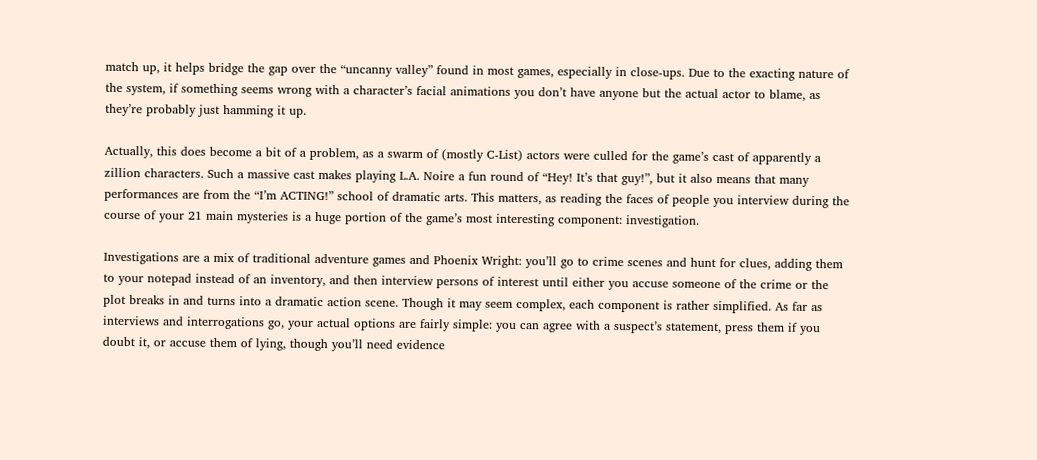match up, it helps bridge the gap over the “uncanny valley” found in most games, especially in close-ups. Due to the exacting nature of the system, if something seems wrong with a character’s facial animations you don’t have anyone but the actual actor to blame, as they’re probably just hamming it up.

Actually, this does become a bit of a problem, as a swarm of (mostly C-List) actors were culled for the game’s cast of apparently a zillion characters. Such a massive cast makes playing L.A. Noire a fun round of “Hey! It’s that guy!”, but it also means that many performances are from the “I’m ACTING!” school of dramatic arts. This matters, as reading the faces of people you interview during the course of your 21 main mysteries is a huge portion of the game’s most interesting component: investigation.

Investigations are a mix of traditional adventure games and Phoenix Wright: you’ll go to crime scenes and hunt for clues, adding them to your notepad instead of an inventory, and then interview persons of interest until either you accuse someone of the crime or the plot breaks in and turns into a dramatic action scene. Though it may seem complex, each component is rather simplified. As far as interviews and interrogations go, your actual options are fairly simple: you can agree with a suspect’s statement, press them if you doubt it, or accuse them of lying, though you’ll need evidence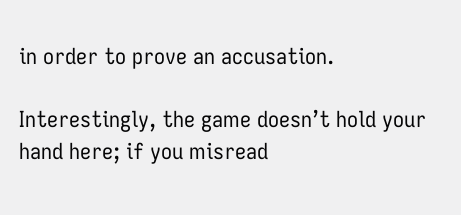in order to prove an accusation.

Interestingly, the game doesn’t hold your hand here; if you misread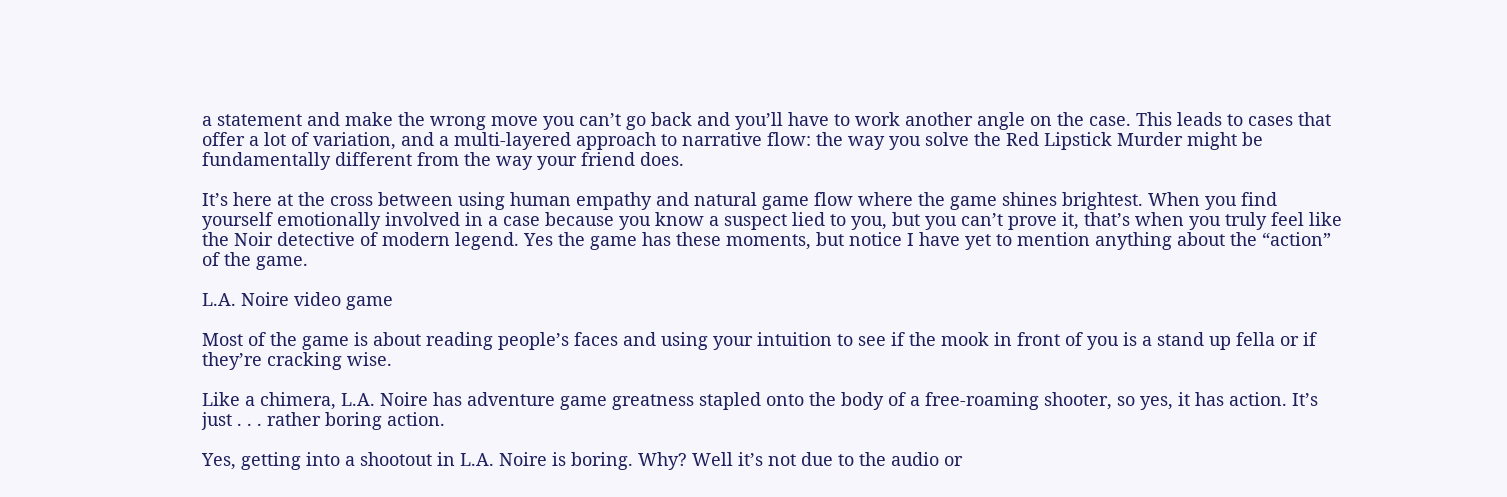a statement and make the wrong move you can’t go back and you’ll have to work another angle on the case. This leads to cases that offer a lot of variation, and a multi-layered approach to narrative flow: the way you solve the Red Lipstick Murder might be fundamentally different from the way your friend does.

It’s here at the cross between using human empathy and natural game flow where the game shines brightest. When you find yourself emotionally involved in a case because you know a suspect lied to you, but you can’t prove it, that’s when you truly feel like the Noir detective of modern legend. Yes the game has these moments, but notice I have yet to mention anything about the “action” of the game.

L.A. Noire video game

Most of the game is about reading people’s faces and using your intuition to see if the mook in front of you is a stand up fella or if they’re cracking wise.

Like a chimera, L.A. Noire has adventure game greatness stapled onto the body of a free-roaming shooter, so yes, it has action. It’s just . . . rather boring action.

Yes, getting into a shootout in L.A. Noire is boring. Why? Well it’s not due to the audio or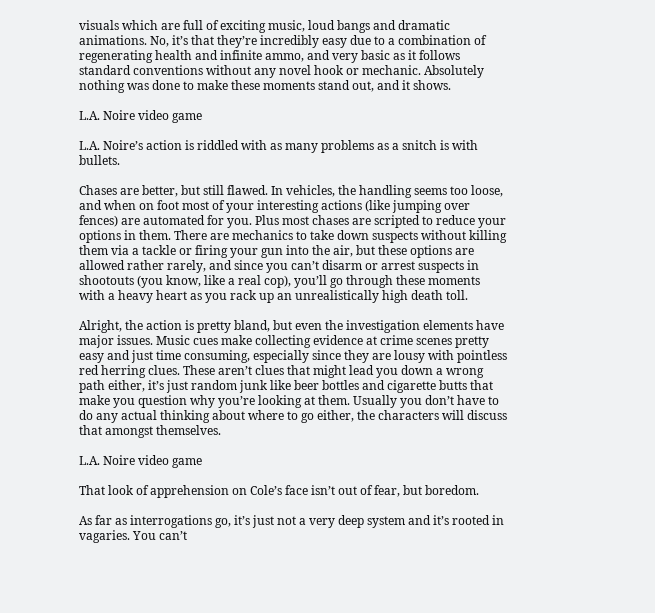visuals which are full of exciting music, loud bangs and dramatic animations. No, it’s that they’re incredibly easy due to a combination of regenerating health and infinite ammo, and very basic as it follows standard conventions without any novel hook or mechanic. Absolutely nothing was done to make these moments stand out, and it shows.

L.A. Noire video game

L.A. Noire’s action is riddled with as many problems as a snitch is with bullets.

Chases are better, but still flawed. In vehicles, the handling seems too loose, and when on foot most of your interesting actions (like jumping over fences) are automated for you. Plus most chases are scripted to reduce your options in them. There are mechanics to take down suspects without killing them via a tackle or firing your gun into the air, but these options are allowed rather rarely, and since you can’t disarm or arrest suspects in shootouts (you know, like a real cop), you’ll go through these moments with a heavy heart as you rack up an unrealistically high death toll.

Alright, the action is pretty bland, but even the investigation elements have major issues. Music cues make collecting evidence at crime scenes pretty easy and just time consuming, especially since they are lousy with pointless red herring clues. These aren’t clues that might lead you down a wrong path either, it’s just random junk like beer bottles and cigarette butts that make you question why you’re looking at them. Usually you don’t have to do any actual thinking about where to go either, the characters will discuss that amongst themselves.

L.A. Noire video game

That look of apprehension on Cole’s face isn’t out of fear, but boredom.

As far as interrogations go, it’s just not a very deep system and it’s rooted in vagaries. You can’t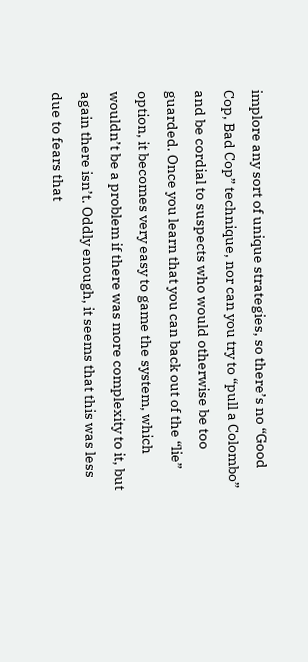implore any sort of unique strategies, so there’s no “Good Cop, Bad Cop” technique, nor can you try to “pull a Colombo” and be cordial to suspects who would otherwise be too guarded. Once you learn that you can back out of the “lie” option, it becomes very easy to game the system, which wouldn’t be a problem if there was more complexity to it, but again there isn’t. Oddly enough, it seems that this was less due to fears that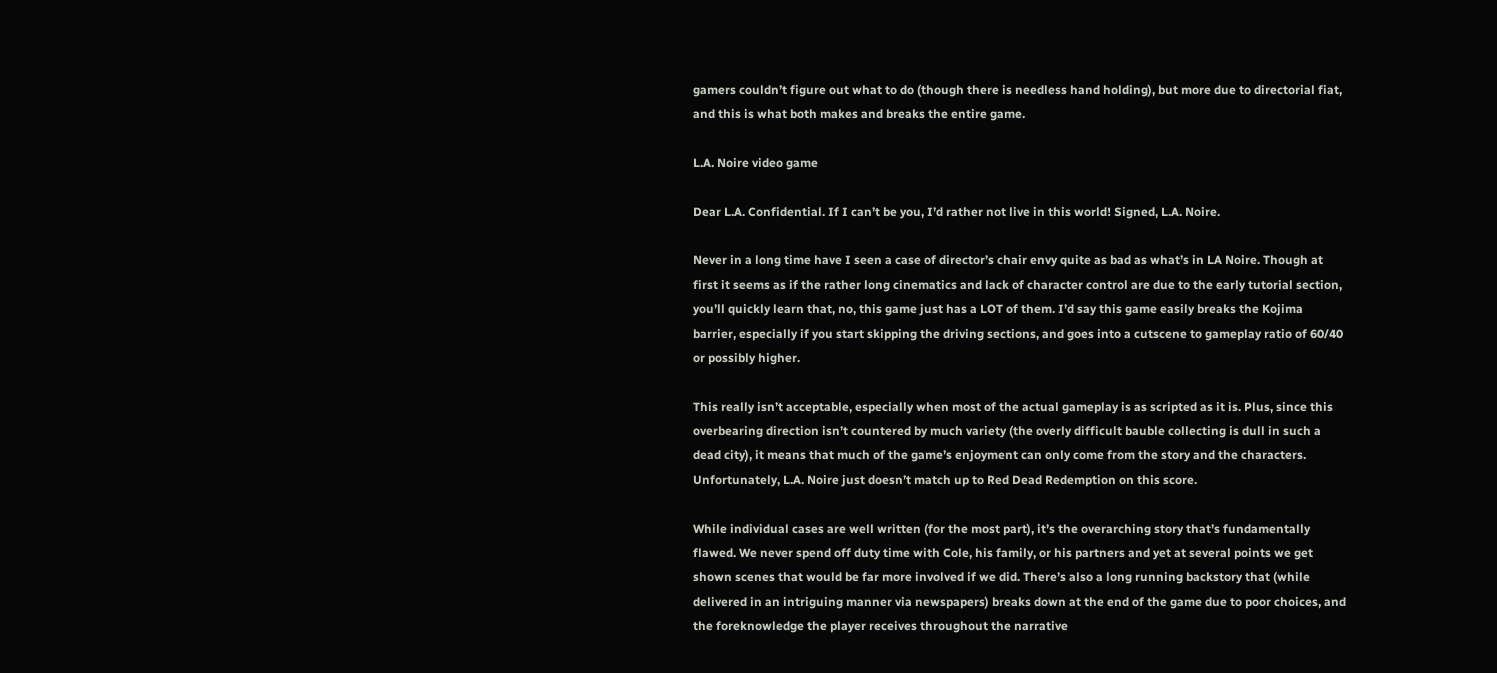gamers couldn’t figure out what to do (though there is needless hand holding), but more due to directorial fiat, and this is what both makes and breaks the entire game.

L.A. Noire video game

Dear L.A. Confidential. If I can’t be you, I’d rather not live in this world! Signed, L.A. Noire.

Never in a long time have I seen a case of director’s chair envy quite as bad as what’s in LA Noire. Though at first it seems as if the rather long cinematics and lack of character control are due to the early tutorial section, you’ll quickly learn that, no, this game just has a LOT of them. I’d say this game easily breaks the Kojima barrier, especially if you start skipping the driving sections, and goes into a cutscene to gameplay ratio of 60/40 or possibly higher.

This really isn’t acceptable, especially when most of the actual gameplay is as scripted as it is. Plus, since this overbearing direction isn’t countered by much variety (the overly difficult bauble collecting is dull in such a dead city), it means that much of the game’s enjoyment can only come from the story and the characters. Unfortunately, L.A. Noire just doesn’t match up to Red Dead Redemption on this score.

While individual cases are well written (for the most part), it’s the overarching story that’s fundamentally flawed. We never spend off duty time with Cole, his family, or his partners and yet at several points we get shown scenes that would be far more involved if we did. There’s also a long running backstory that (while delivered in an intriguing manner via newspapers) breaks down at the end of the game due to poor choices, and the foreknowledge the player receives throughout the narrative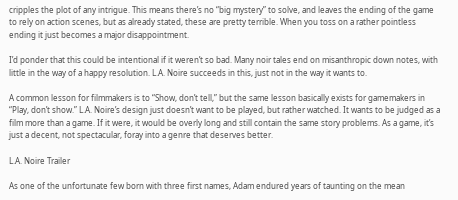cripples the plot of any intrigue. This means there’s no “big mystery” to solve, and leaves the ending of the game to rely on action scenes, but as already stated, these are pretty terrible. When you toss on a rather pointless ending it just becomes a major disappointment.

I’d ponder that this could be intentional if it weren’t so bad. Many noir tales end on misanthropic down notes, with little in the way of a happy resolution. L.A. Noire succeeds in this, just not in the way it wants to.

A common lesson for filmmakers is to “Show, don’t tell,” but the same lesson basically exists for gamemakers in “Play, don’t show.” L.A. Noire’s design just doesn’t want to be played, but rather watched. It wants to be judged as a film more than a game. If it were, it would be overly long and still contain the same story problems. As a game, it’s just a decent, not spectacular, foray into a genre that deserves better.

L.A. Noire Trailer

As one of the unfortunate few born with three first names, Adam endured years of taunting on the mean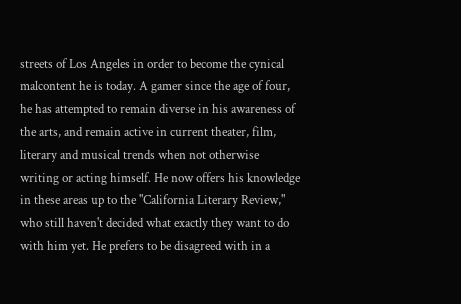streets of Los Angeles in order to become the cynical malcontent he is today. A gamer since the age of four, he has attempted to remain diverse in his awareness of the arts, and remain active in current theater, film, literary and musical trends when not otherwise writing or acting himself. He now offers his knowledge in these areas up to the "California Literary Review," who still haven't decided what exactly they want to do with him yet. He prefers to be disagreed with in a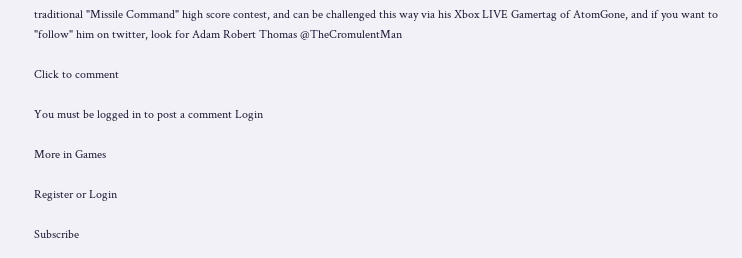traditional "Missile Command" high score contest, and can be challenged this way via his Xbox LIVE Gamertag of AtomGone, and if you want to "follow" him on twitter, look for Adam Robert Thomas @TheCromulentMan

Click to comment

You must be logged in to post a comment Login

More in Games

Register or Login

Subscribe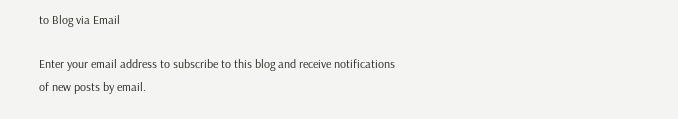to Blog via Email

Enter your email address to subscribe to this blog and receive notifications of new posts by email.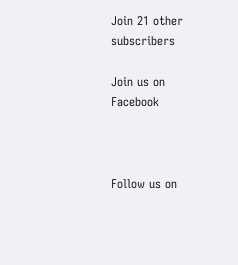Join 21 other subscribers

Join us on Facebook



Follow us on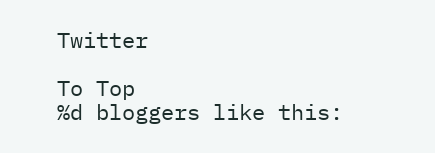Twitter

To Top
%d bloggers like this: